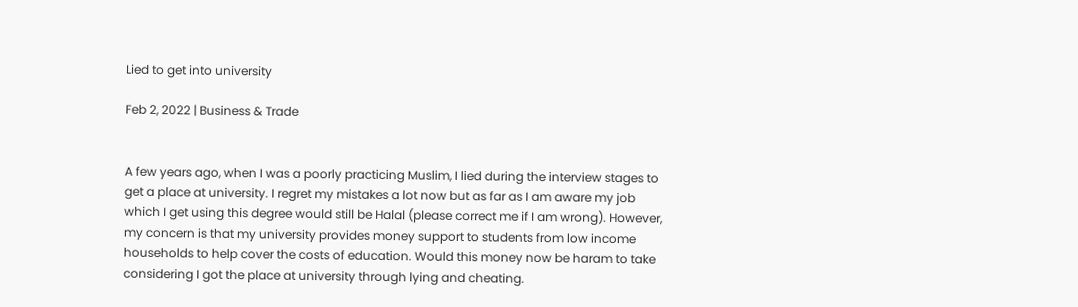Lied to get into university

Feb 2, 2022 | Business & Trade


A few years ago, when I was a poorly practicing Muslim, I lied during the interview stages to get a place at university. I regret my mistakes a lot now but as far as I am aware my job which I get using this degree would still be Halal (please correct me if I am wrong). However, my concern is that my university provides money support to students from low income households to help cover the costs of education. Would this money now be haram to take considering I got the place at university through lying and cheating.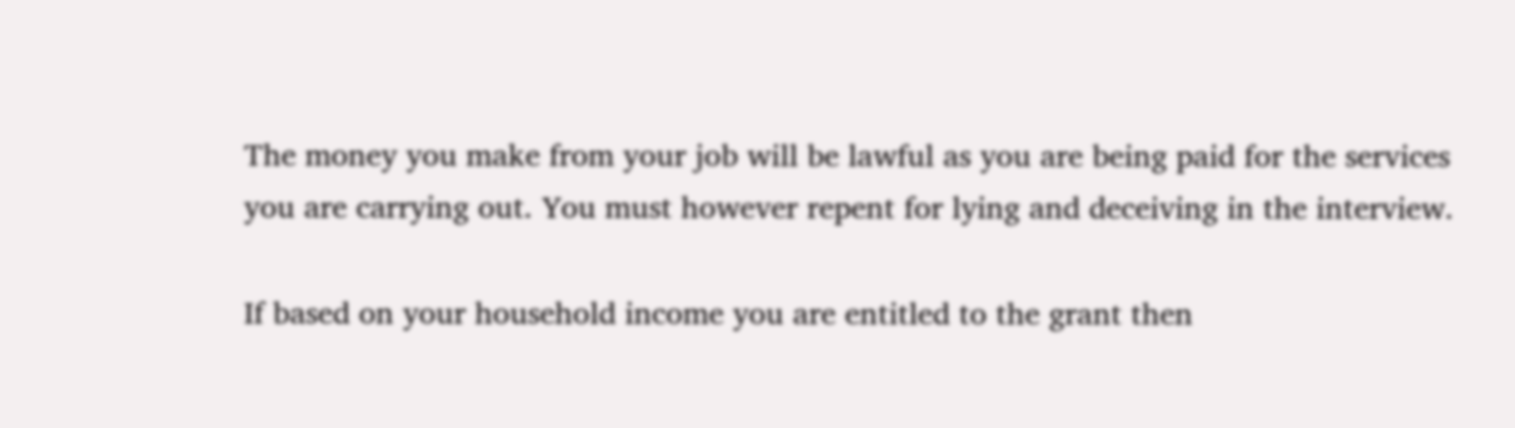The money you make from your job will be lawful as you are being paid for the services you are carrying out. You must however repent for lying and deceiving in the interview.

If based on your household income you are entitled to the grant then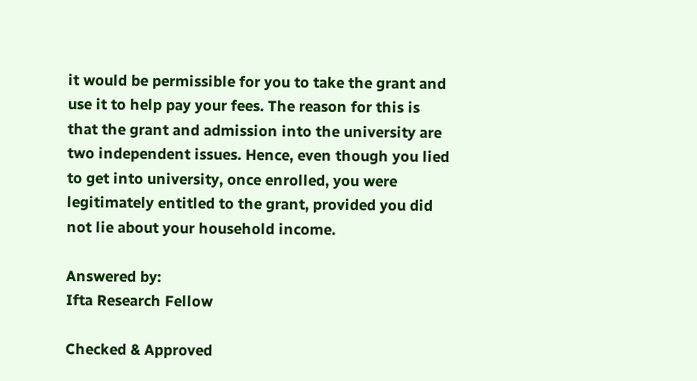it would be permissible for you to take the grant and use it to help pay your fees. The reason for this is that the grant and admission into the university are two independent issues. Hence, even though you lied to get into university, once enrolled, you were legitimately entitled to the grant, provided you did not lie about your household income.

Answered by:
Ifta Research Fellow

Checked & Approved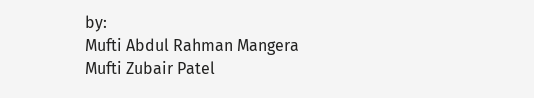by:
Mufti Abdul Rahman Mangera
Mufti Zubair Patel